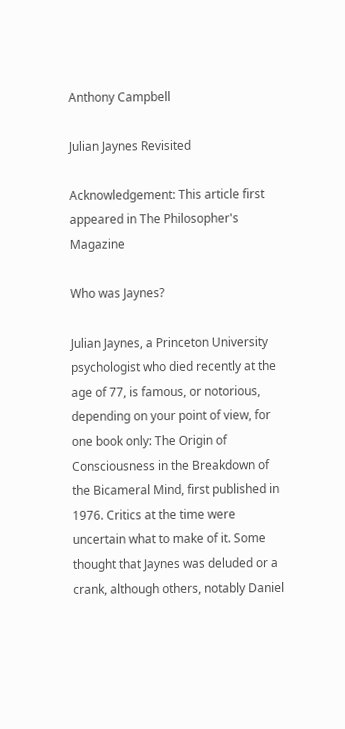Anthony Campbell

Julian Jaynes Revisited

Acknowledgement: This article first appeared in The Philosopher's Magazine

Who was Jaynes?

Julian Jaynes, a Princeton University psychologist who died recently at the age of 77, is famous, or notorious, depending on your point of view, for one book only: The Origin of Consciousness in the Breakdown of the Bicameral Mind, first published in 1976. Critics at the time were uncertain what to make of it. Some thought that Jaynes was deluded or a crank, although others, notably Daniel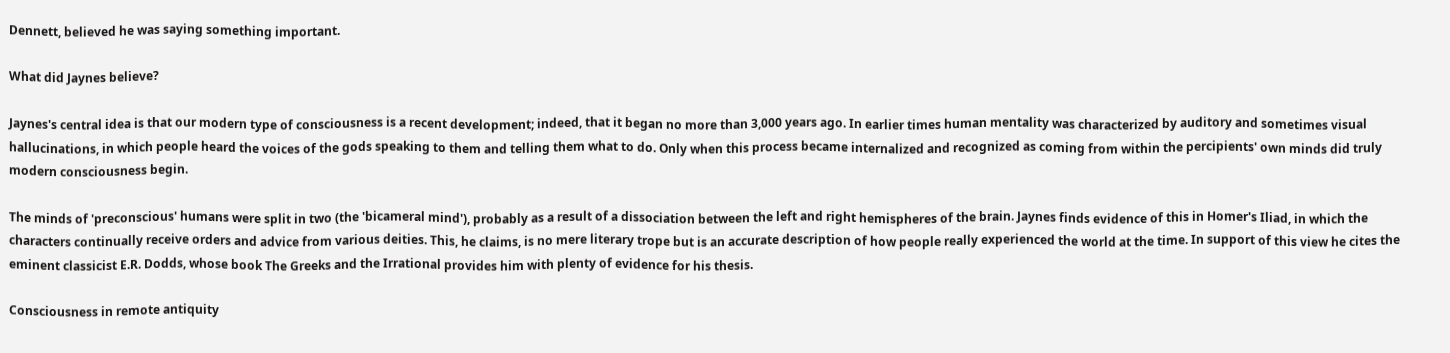Dennett, believed he was saying something important.

What did Jaynes believe?

Jaynes's central idea is that our modern type of consciousness is a recent development; indeed, that it began no more than 3,000 years ago. In earlier times human mentality was characterized by auditory and sometimes visual hallucinations, in which people heard the voices of the gods speaking to them and telling them what to do. Only when this process became internalized and recognized as coming from within the percipients' own minds did truly modern consciousness begin.

The minds of 'preconscious' humans were split in two (the 'bicameral mind'), probably as a result of a dissociation between the left and right hemispheres of the brain. Jaynes finds evidence of this in Homer's Iliad, in which the characters continually receive orders and advice from various deities. This, he claims, is no mere literary trope but is an accurate description of how people really experienced the world at the time. In support of this view he cites the eminent classicist E.R. Dodds, whose book The Greeks and the Irrational provides him with plenty of evidence for his thesis.

Consciousness in remote antiquity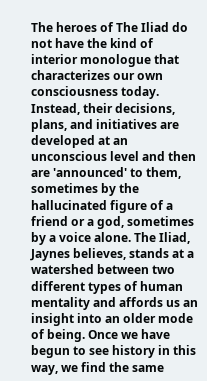The heroes of The Iliad do not have the kind of interior monologue that characterizes our own consciousness today. Instead, their decisions, plans, and initiatives are developed at an unconscious level and then are 'announced' to them, sometimes by the hallucinated figure of a friend or a god, sometimes by a voice alone. The Iliad, Jaynes believes, stands at a watershed between two different types of human mentality and affords us an insight into an older mode of being. Once we have begun to see history in this way, we find the same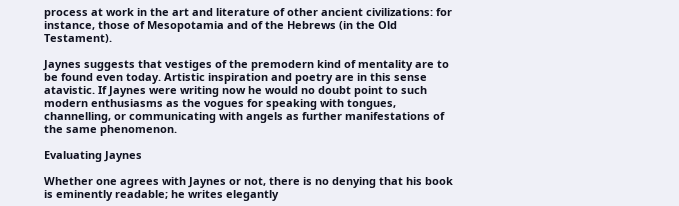process at work in the art and literature of other ancient civilizations: for instance, those of Mesopotamia and of the Hebrews (in the Old Testament).

Jaynes suggests that vestiges of the premodern kind of mentality are to be found even today. Artistic inspiration and poetry are in this sense atavistic. If Jaynes were writing now he would no doubt point to such modern enthusiasms as the vogues for speaking with tongues, channelling, or communicating with angels as further manifestations of the same phenomenon.

Evaluating Jaynes

Whether one agrees with Jaynes or not, there is no denying that his book is eminently readable; he writes elegantly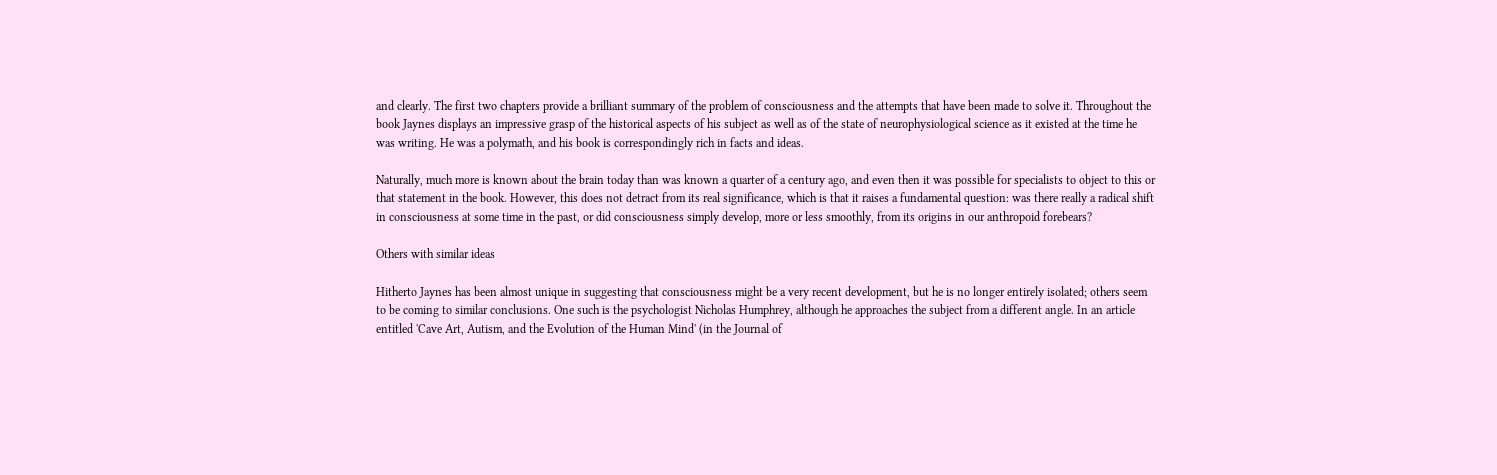and clearly. The first two chapters provide a brilliant summary of the problem of consciousness and the attempts that have been made to solve it. Throughout the book Jaynes displays an impressive grasp of the historical aspects of his subject as well as of the state of neurophysiological science as it existed at the time he was writing. He was a polymath, and his book is correspondingly rich in facts and ideas.

Naturally, much more is known about the brain today than was known a quarter of a century ago, and even then it was possible for specialists to object to this or that statement in the book. However, this does not detract from its real significance, which is that it raises a fundamental question: was there really a radical shift in consciousness at some time in the past, or did consciousness simply develop, more or less smoothly, from its origins in our anthropoid forebears?

Others with similar ideas

Hitherto Jaynes has been almost unique in suggesting that consciousness might be a very recent development, but he is no longer entirely isolated; others seem to be coming to similar conclusions. One such is the psychologist Nicholas Humphrey, although he approaches the subject from a different angle. In an article entitled 'Cave Art, Autism, and the Evolution of the Human Mind' (in the Journal of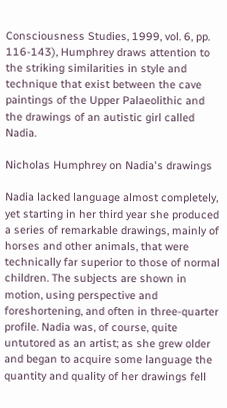Consciousness Studies, 1999, vol. 6, pp. 116-143), Humphrey draws attention to the striking similarities in style and technique that exist between the cave paintings of the Upper Palaeolithic and the drawings of an autistic girl called Nadia.

Nicholas Humphrey on Nadia's drawings

Nadia lacked language almost completely, yet starting in her third year she produced a series of remarkable drawings, mainly of horses and other animals, that were technically far superior to those of normal children. The subjects are shown in motion, using perspective and foreshortening, and often in three-quarter profile. Nadia was, of course, quite untutored as an artist; as she grew older and began to acquire some language the quantity and quality of her drawings fell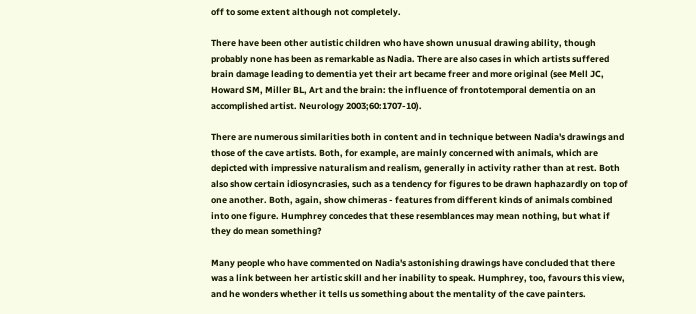off to some extent although not completely.

There have been other autistic children who have shown unusual drawing ability, though probably none has been as remarkable as Nadia. There are also cases in which artists suffered brain damage leading to dementia yet their art became freer and more original (see Mell JC, Howard SM, Miller BL, Art and the brain: the influence of frontotemporal dementia on an accomplished artist. Neurology 2003;60:1707-10).

There are numerous similarities both in content and in technique between Nadia's drawings and those of the cave artists. Both, for example, are mainly concerned with animals, which are depicted with impressive naturalism and realism, generally in activity rather than at rest. Both also show certain idiosyncrasies, such as a tendency for figures to be drawn haphazardly on top of one another. Both, again, show chimeras - features from different kinds of animals combined into one figure. Humphrey concedes that these resemblances may mean nothing, but what if they do mean something?

Many people who have commented on Nadia's astonishing drawings have concluded that there was a link between her artistic skill and her inability to speak. Humphrey, too, favours this view, and he wonders whether it tells us something about the mentality of the cave painters.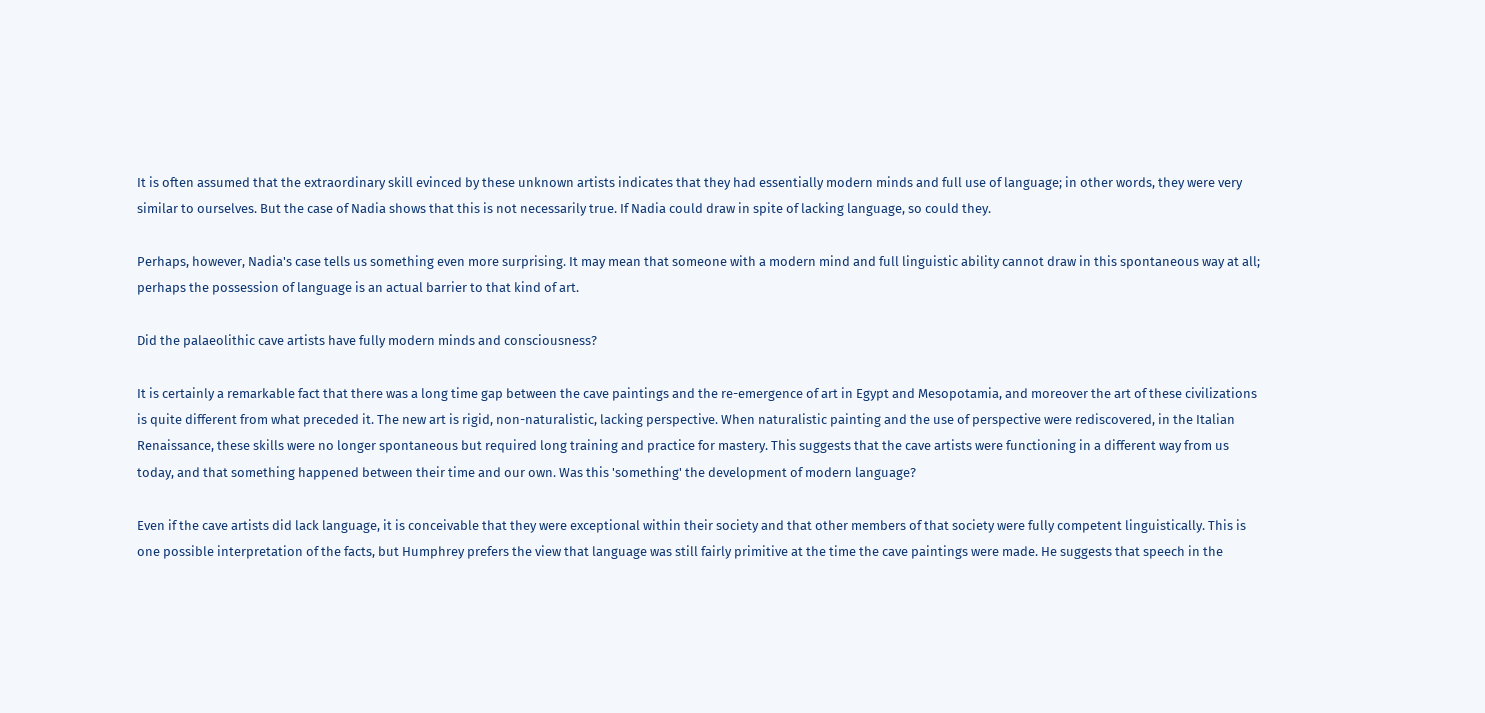It is often assumed that the extraordinary skill evinced by these unknown artists indicates that they had essentially modern minds and full use of language; in other words, they were very similar to ourselves. But the case of Nadia shows that this is not necessarily true. If Nadia could draw in spite of lacking language, so could they.

Perhaps, however, Nadia's case tells us something even more surprising. It may mean that someone with a modern mind and full linguistic ability cannot draw in this spontaneous way at all; perhaps the possession of language is an actual barrier to that kind of art.

Did the palaeolithic cave artists have fully modern minds and consciousness?

It is certainly a remarkable fact that there was a long time gap between the cave paintings and the re-emergence of art in Egypt and Mesopotamia, and moreover the art of these civilizations is quite different from what preceded it. The new art is rigid, non-naturalistic, lacking perspective. When naturalistic painting and the use of perspective were rediscovered, in the Italian Renaissance, these skills were no longer spontaneous but required long training and practice for mastery. This suggests that the cave artists were functioning in a different way from us today, and that something happened between their time and our own. Was this 'something' the development of modern language?

Even if the cave artists did lack language, it is conceivable that they were exceptional within their society and that other members of that society were fully competent linguistically. This is one possible interpretation of the facts, but Humphrey prefers the view that language was still fairly primitive at the time the cave paintings were made. He suggests that speech in the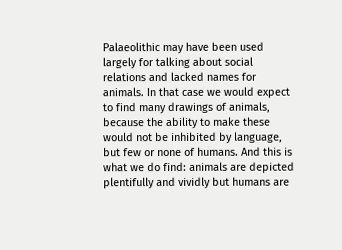Palaeolithic may have been used largely for talking about social relations and lacked names for animals. In that case we would expect to find many drawings of animals, because the ability to make these would not be inhibited by language, but few or none of humans. And this is what we do find: animals are depicted plentifully and vividly but humans are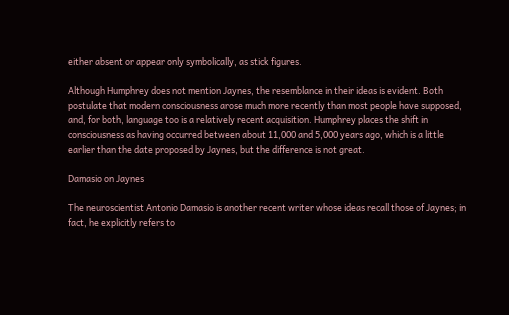either absent or appear only symbolically, as stick figures.

Although Humphrey does not mention Jaynes, the resemblance in their ideas is evident. Both postulate that modern consciousness arose much more recently than most people have supposed, and, for both, language too is a relatively recent acquisition. Humphrey places the shift in consciousness as having occurred between about 11,000 and 5,000 years ago, which is a little earlier than the date proposed by Jaynes, but the difference is not great.

Damasio on Jaynes

The neuroscientist Antonio Damasio is another recent writer whose ideas recall those of Jaynes; in fact, he explicitly refers to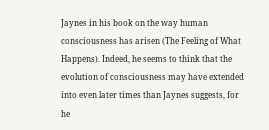Jaynes in his book on the way human consciousness has arisen (The Feeling of What Happens). Indeed, he seems to think that the evolution of consciousness may have extended into even later times than Jaynes suggests, for he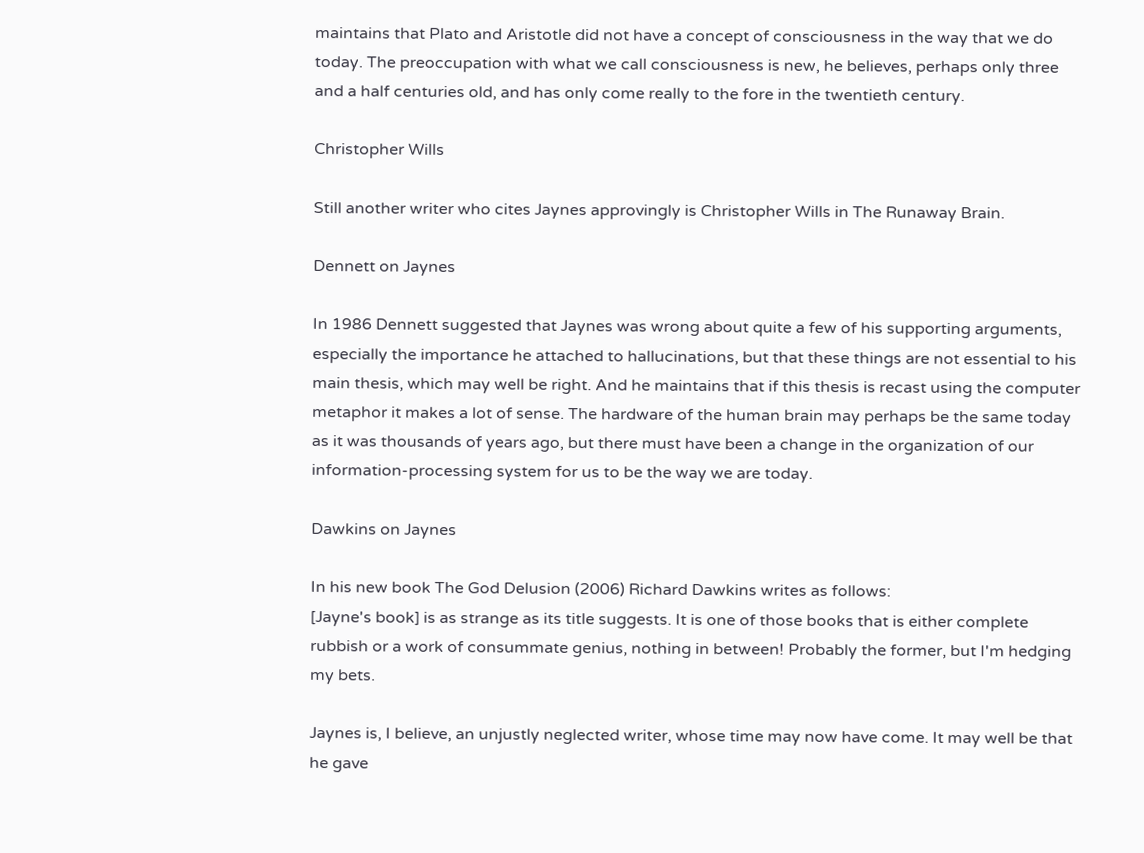maintains that Plato and Aristotle did not have a concept of consciousness in the way that we do today. The preoccupation with what we call consciousness is new, he believes, perhaps only three and a half centuries old, and has only come really to the fore in the twentieth century.

Christopher Wills

Still another writer who cites Jaynes approvingly is Christopher Wills in The Runaway Brain.

Dennett on Jaynes

In 1986 Dennett suggested that Jaynes was wrong about quite a few of his supporting arguments, especially the importance he attached to hallucinations, but that these things are not essential to his main thesis, which may well be right. And he maintains that if this thesis is recast using the computer metaphor it makes a lot of sense. The hardware of the human brain may perhaps be the same today as it was thousands of years ago, but there must have been a change in the organization of our information-processing system for us to be the way we are today.

Dawkins on Jaynes

In his new book The God Delusion (2006) Richard Dawkins writes as follows:
[Jayne's book] is as strange as its title suggests. It is one of those books that is either complete rubbish or a work of consummate genius, nothing in between! Probably the former, but I'm hedging my bets.

Jaynes is, I believe, an unjustly neglected writer, whose time may now have come. It may well be that he gave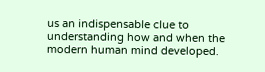us an indispensable clue to understanding how and when the modern human mind developed.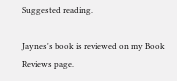Suggested reading.

Jaynes's book is reviewed on my Book Reviews page.